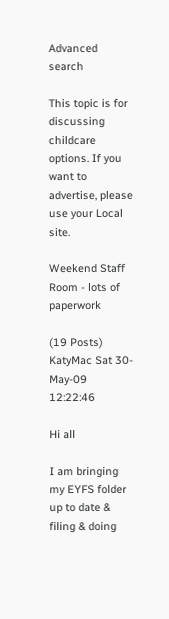Advanced search

This topic is for discussing childcare options. If you want to advertise, please use your Local site.

Weekend Staff Room - lots of paperwork

(19 Posts)
KatyMac Sat 30-May-09 12:22:46

Hi all

I am bringing my EYFS folder up to date & filing & doing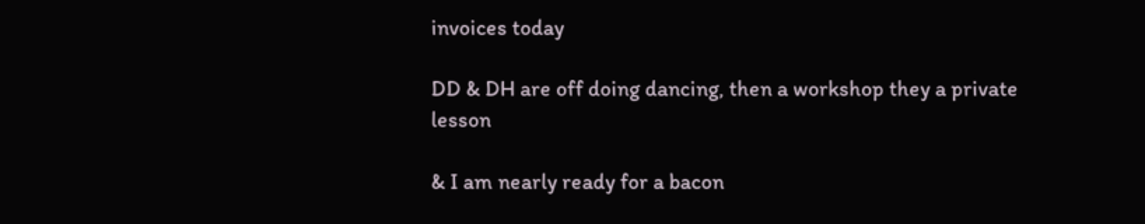invoices today

DD & DH are off doing dancing, then a workshop they a private lesson

& I am nearly ready for a bacon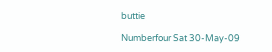buttie

Numberfour Sat 30-May-09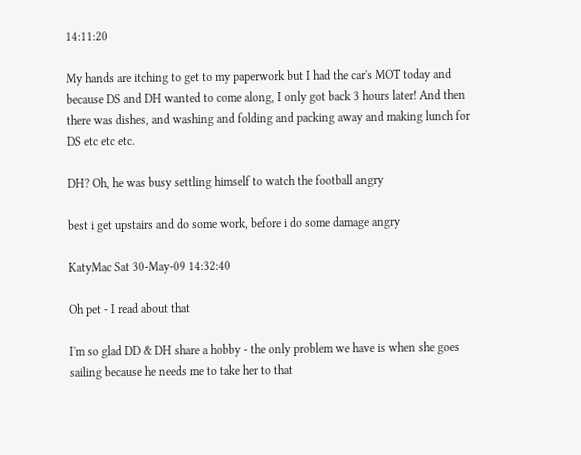14:11:20

My hands are itching to get to my paperwork but I had the car's MOT today and because DS and DH wanted to come along, I only got back 3 hours later! And then there was dishes, and washing and folding and packing away and making lunch for DS etc etc etc.

DH? Oh, he was busy settling himself to watch the football angry

best i get upstairs and do some work, before i do some damage angry

KatyMac Sat 30-May-09 14:32:40

Oh pet - I read about that

I'm so glad DD & DH share a hobby - the only problem we have is when she goes sailing because he needs me to take her to that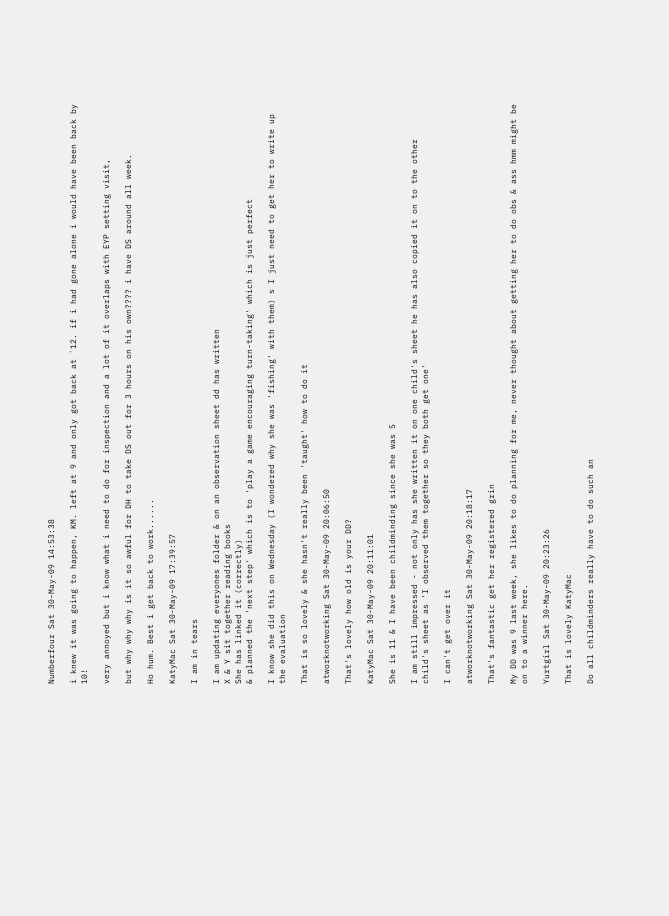Numberfour Sat 30-May-09 14:53:38

i knew it was going to happen, KM. left at 9 and only got back at `12. if i had gone alone i would have been back by 10!

very annoyed but i know what i need to do for inspection and a lot of it overlaps with EYP setting visit,

but why why why is it so awful for DH to take DS out for 3 hours on his own???? i have DS around all week.

Ho hum. Best i get back to work......

KatyMac Sat 30-May-09 17:39:57

I am in tears

I am updating everyones folder & on an observation sheet dd has written
X & Y sit together reading books
She has linked it (correctly)
& planned the 'next step' which is to 'play a game encouraging turn-taking' which is just perfect

I know she did this on Wednesday (I wondered why she was 'fishing' with them) s I just need to get her to write up the evaluation

That is so lovely & she hasn't really been 'taught' how to do it

atworknotworking Sat 30-May-09 20:06:50

That's lovely how old is your DD?

KatyMac Sat 30-May-09 20:11:01

She is 11 & I have been childminding since she was 5

I am still impressed - not only has she written it on one child's sheet he has also copied it on to the other child's sheet as 'I observed them together so they both get one'

I can't get over it

atworknotworking Sat 30-May-09 20:18:17

That's fantastic get her registered grin

My DD was 9 last week, she likes to do planning for me, never thought about getting her to do obs & ass hmm might be on to a winner here.

Yurtgirl Sat 30-May-09 20:23:26

That is lovely KatyMac

Do all childminders really have to do such an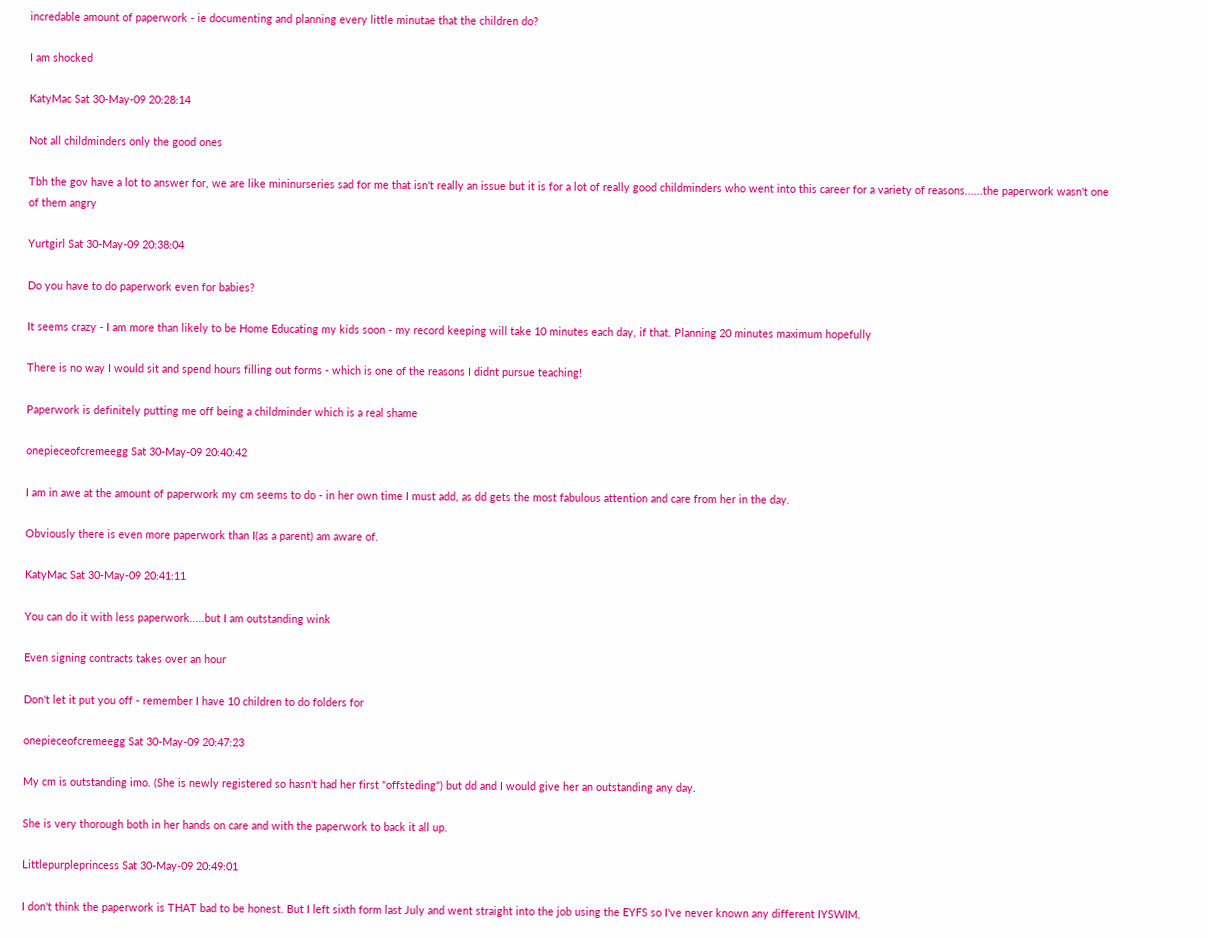incredable amount of paperwork - ie documenting and planning every little minutae that the children do?

I am shocked

KatyMac Sat 30-May-09 20:28:14

Not all childminders only the good ones

Tbh the gov have a lot to answer for, we are like mininurseries sad for me that isn't really an issue but it is for a lot of really good childminders who went into this career for a variety of reasons......the paperwork wasn't one of them angry

Yurtgirl Sat 30-May-09 20:38:04

Do you have to do paperwork even for babies?

It seems crazy - I am more than likely to be Home Educating my kids soon - my record keeping will take 10 minutes each day, if that. Planning 20 minutes maximum hopefully

There is no way I would sit and spend hours filling out forms - which is one of the reasons I didnt pursue teaching!

Paperwork is definitely putting me off being a childminder which is a real shame

onepieceofcremeegg Sat 30-May-09 20:40:42

I am in awe at the amount of paperwork my cm seems to do - in her own time I must add, as dd gets the most fabulous attention and care from her in the day.

Obviously there is even more paperwork than I(as a parent) am aware of.

KatyMac Sat 30-May-09 20:41:11

You can do it with less paperwork.....but I am outstanding wink

Even signing contracts takes over an hour

Don't let it put you off - remember I have 10 children to do folders for

onepieceofcremeegg Sat 30-May-09 20:47:23

My cm is outstanding imo. (She is newly registered so hasn't had her first "offsteding") but dd and I would give her an outstanding any day.

She is very thorough both in her hands on care and with the paperwork to back it all up.

Littlepurpleprincess Sat 30-May-09 20:49:01

I don't think the paperwork is THAT bad to be honest. But I left sixth form last July and went straight into the job using the EYFS so I've never known any different IYSWIM.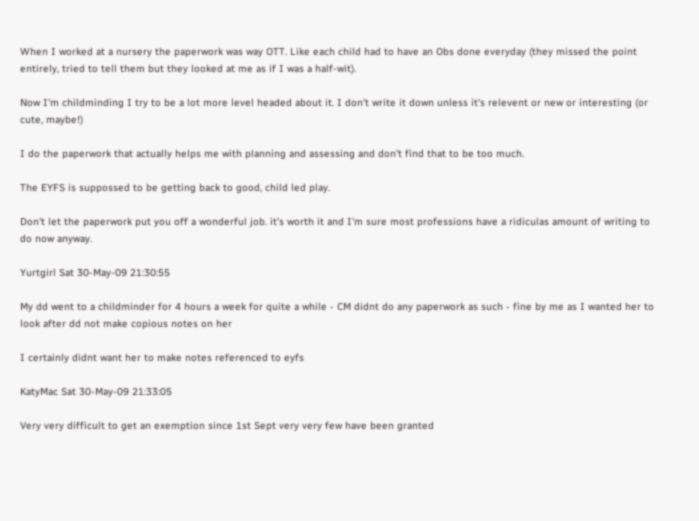When I worked at a nursery the paperwork was way OTT. Like each child had to have an Obs done everyday (they missed the point entirely, tried to tell them but they looked at me as if I was a half-wit).

Now I'm childminding I try to be a lot more level headed about it. I don't write it down unless it's relevent or new or interesting (or cute, maybe!)

I do the paperwork that actually helps me with planning and assessing and don't find that to be too much.

The EYFS is suppossed to be getting back to good, child led play.

Don't let the paperwork put you off a wonderful job. it's worth it and I'm sure most professions have a ridiculas amount of writing to do now anyway.

Yurtgirl Sat 30-May-09 21:30:55

My dd went to a childminder for 4 hours a week for quite a while - CM didnt do any paperwork as such - fine by me as I wanted her to look after dd not make copious notes on her

I certainly didnt want her to make notes referenced to eyfs

KatyMac Sat 30-May-09 21:33:05

Very very difficult to get an exemption since 1st Sept very very few have been granted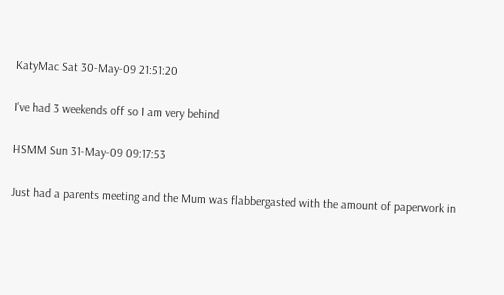KatyMac Sat 30-May-09 21:51:20

I've had 3 weekends off so I am very behind

HSMM Sun 31-May-09 09:17:53

Just had a parents meeting and the Mum was flabbergasted with the amount of paperwork in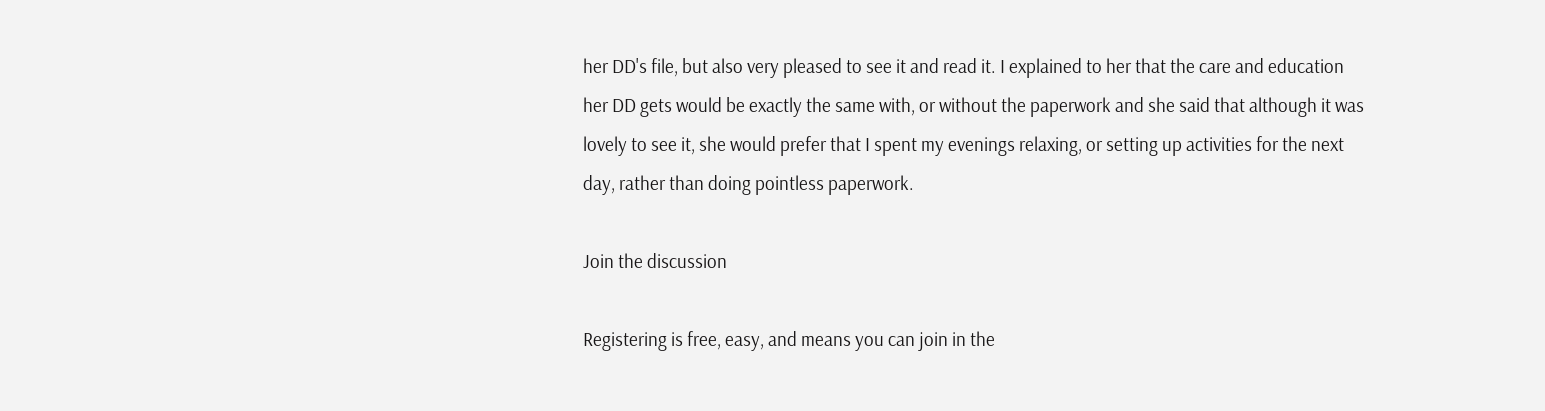her DD's file, but also very pleased to see it and read it. I explained to her that the care and education her DD gets would be exactly the same with, or without the paperwork and she said that although it was lovely to see it, she would prefer that I spent my evenings relaxing, or setting up activities for the next day, rather than doing pointless paperwork.

Join the discussion

Registering is free, easy, and means you can join in the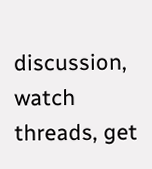discussion, watch threads, get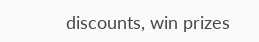discounts, win prizes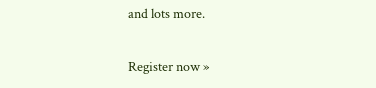and lots more.

Register now »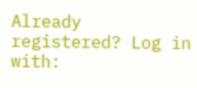Already registered? Log in with: